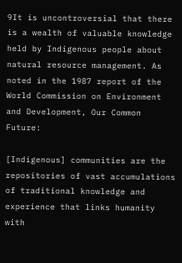9It is uncontroversial that there is a wealth of valuable knowledge held by Indigenous people about natural resource management. As noted in the 1987 report of the World Commission on Environment and Development, Our Common Future:

[Indigenous] communities are the repositories of vast accumulations of traditional knowledge and experience that links humanity with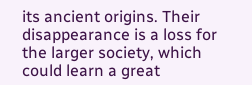its ancient origins. Their disappearance is a loss for the larger society, which could learn a great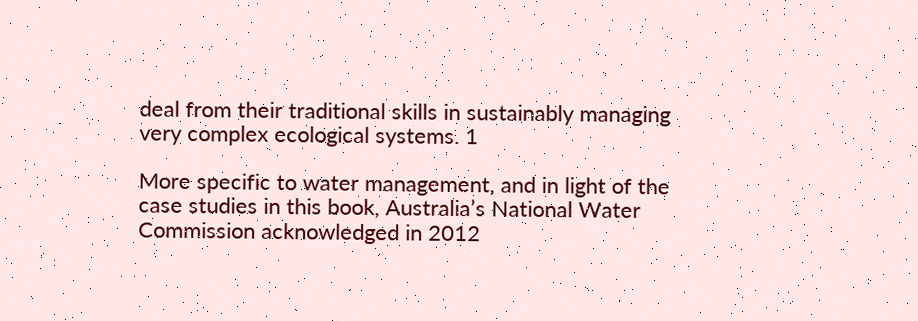deal from their traditional skills in sustainably managing very complex ecological systems. 1

More specific to water management, and in light of the case studies in this book, Australia’s National Water Commission acknowledged in 2012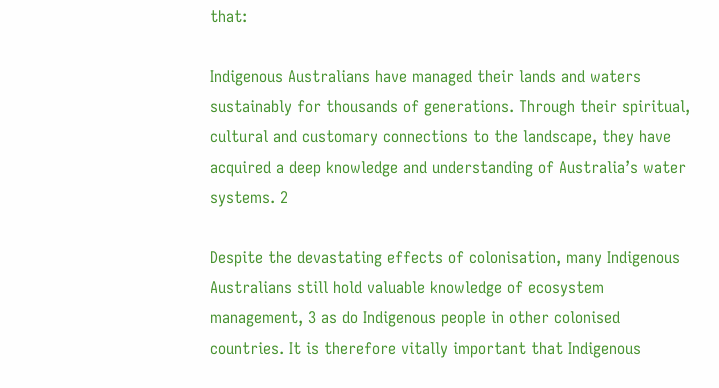that:

Indigenous Australians have managed their lands and waters sustainably for thousands of generations. Through their spiritual, cultural and customary connections to the landscape, they have acquired a deep knowledge and understanding of Australia’s water systems. 2

Despite the devastating effects of colonisation, many Indigenous Australians still hold valuable knowledge of ecosystem management, 3 as do Indigenous people in other colonised countries. It is therefore vitally important that Indigenous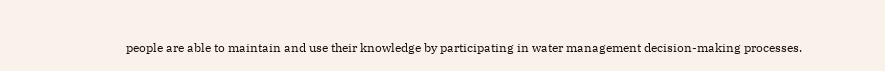people are able to maintain and use their knowledge by participating in water management decision-making processes.